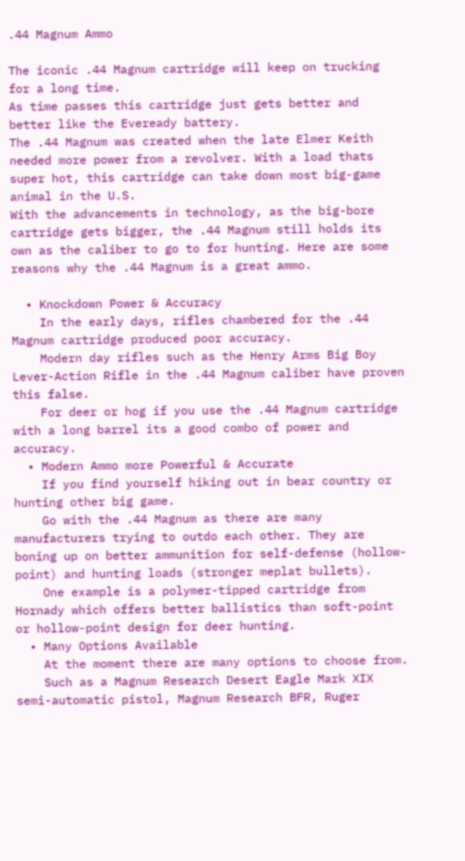.44 Magnum Ammo

The iconic .44 Magnum cartridge will keep on trucking for a long time.
As time passes this cartridge just gets better and better like the Eveready battery.
The .44 Magnum was created when the late Elmer Keith needed more power from a revolver. With a load thats super hot, this cartridge can take down most big-game animal in the U.S.
With the advancements in technology, as the big-bore cartridge gets bigger, the .44 Magnum still holds its own as the caliber to go to for hunting. Here are some reasons why the .44 Magnum is a great ammo.

  • Knockdown Power & Accuracy
    In the early days, rifles chambered for the .44 Magnum cartridge produced poor accuracy.
    Modern day rifles such as the Henry Arms Big Boy Lever-Action Rifle in the .44 Magnum caliber have proven this false.
    For deer or hog if you use the .44 Magnum cartridge with a long barrel its a good combo of power and accuracy.
  • Modern Ammo more Powerful & Accurate
    If you find yourself hiking out in bear country or hunting other big game.
    Go with the .44 Magnum as there are many manufacturers trying to outdo each other. They are boning up on better ammunition for self-defense (hollow-point) and hunting loads (stronger meplat bullets).
    One example is a polymer-tipped cartridge from Hornady which offers better ballistics than soft-point or hollow-point design for deer hunting.
  • Many Options Available
    At the moment there are many options to choose from.
    Such as a Magnum Research Desert Eagle Mark XIX semi-automatic pistol, Magnum Research BFR, Ruger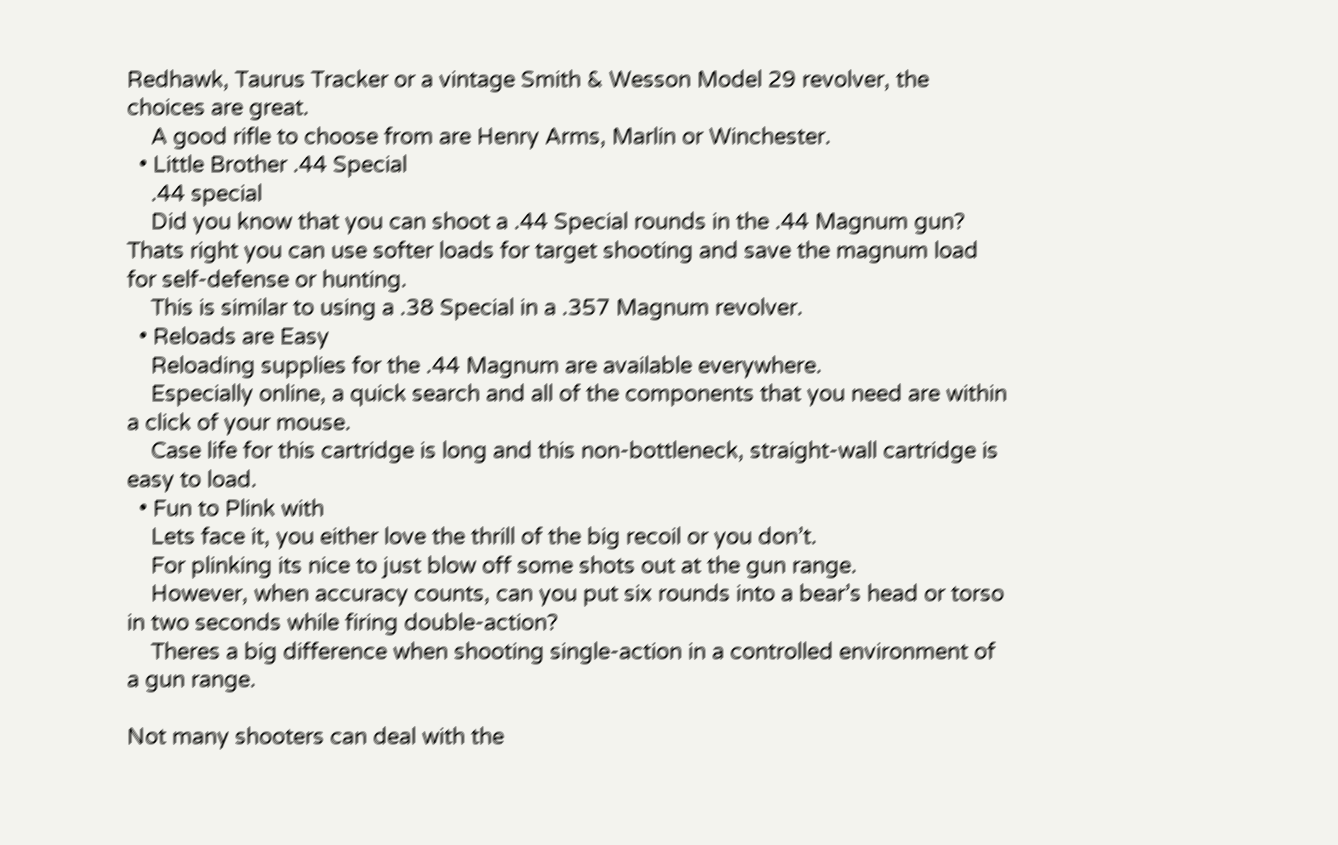Redhawk, Taurus Tracker or a vintage Smith & Wesson Model 29 revolver, the choices are great.
    A good rifle to choose from are Henry Arms, Marlin or Winchester.
  • Little Brother .44 Special
    .44 special
    Did you know that you can shoot a .44 Special rounds in the .44 Magnum gun? Thats right you can use softer loads for target shooting and save the magnum load for self-defense or hunting.
    This is similar to using a .38 Special in a .357 Magnum revolver.
  • Reloads are Easy
    Reloading supplies for the .44 Magnum are available everywhere.
    Especially online, a quick search and all of the components that you need are within a click of your mouse.
    Case life for this cartridge is long and this non-bottleneck, straight-wall cartridge is easy to load.
  • Fun to Plink with
    Lets face it, you either love the thrill of the big recoil or you don’t.
    For plinking its nice to just blow off some shots out at the gun range.
    However, when accuracy counts, can you put six rounds into a bear’s head or torso in two seconds while firing double-action?
    Theres a big difference when shooting single-action in a controlled environment of a gun range.

Not many shooters can deal with the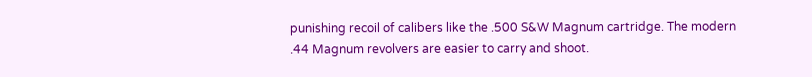punishing recoil of calibers like the .500 S&W Magnum cartridge. The modern .44 Magnum revolvers are easier to carry and shoot.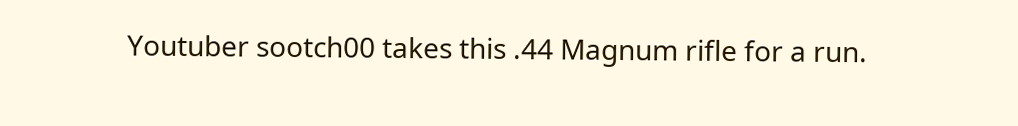Youtuber sootch00 takes this .44 Magnum rifle for a run.